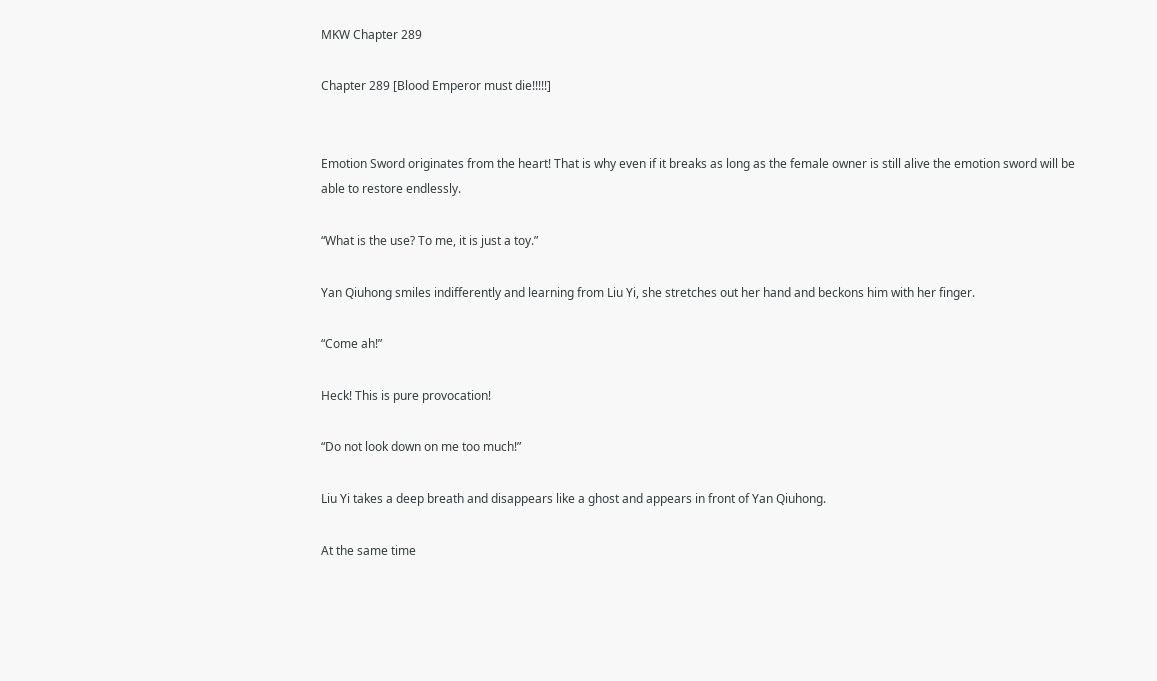MKW Chapter 289

Chapter 289 [Blood Emperor must die!!!!!]


Emotion Sword originates from the heart! That is why even if it breaks as long as the female owner is still alive the emotion sword will be able to restore endlessly.

“What is the use? To me, it is just a toy.”

Yan Qiuhong smiles indifferently and learning from Liu Yi, she stretches out her hand and beckons him with her finger.

“Come ah!”

Heck! This is pure provocation!

“Do not look down on me too much!”

Liu Yi takes a deep breath and disappears like a ghost and appears in front of Yan Qiuhong.

At the same time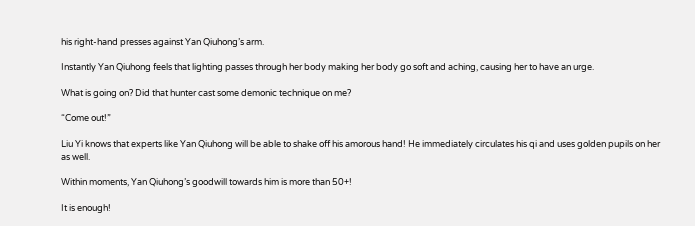his right-hand presses against Yan Qiuhong’s arm.

Instantly Yan Qiuhong feels that lighting passes through her body making her body go soft and aching, causing her to have an urge.

What is going on? Did that hunter cast some demonic technique on me?

“Come out!”

Liu Yi knows that experts like Yan Qiuhong will be able to shake off his amorous hand! He immediately circulates his qi and uses golden pupils on her as well.

Within moments, Yan Qiuhong’s goodwill towards him is more than 50+!

It is enough!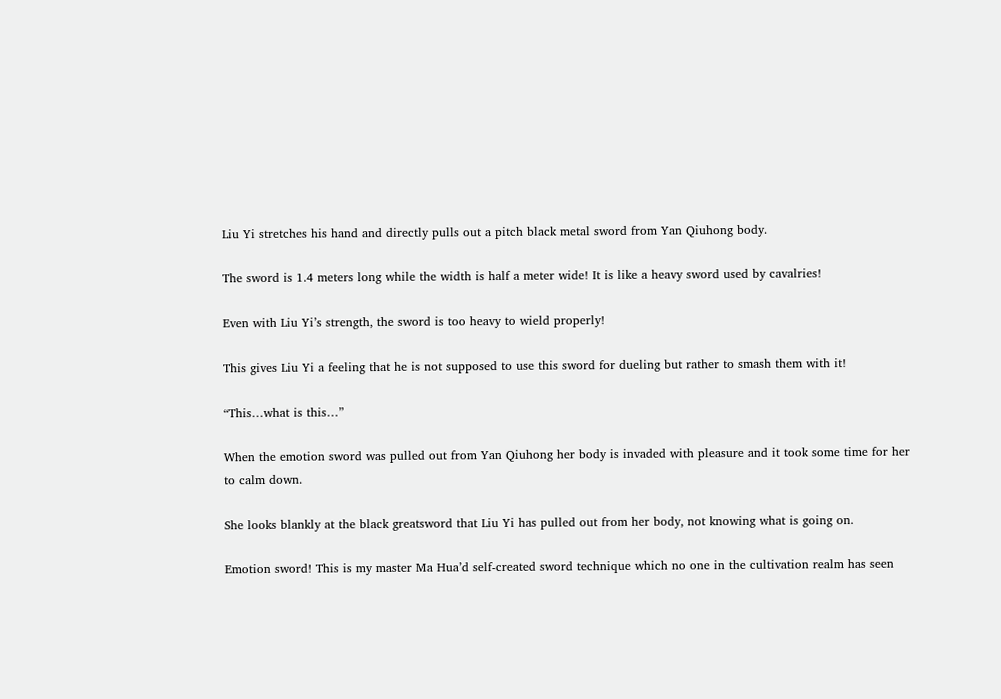Liu Yi stretches his hand and directly pulls out a pitch black metal sword from Yan Qiuhong body.

The sword is 1.4 meters long while the width is half a meter wide! It is like a heavy sword used by cavalries!

Even with Liu Yi’s strength, the sword is too heavy to wield properly!

This gives Liu Yi a feeling that he is not supposed to use this sword for dueling but rather to smash them with it!

“This…what is this…”

When the emotion sword was pulled out from Yan Qiuhong her body is invaded with pleasure and it took some time for her to calm down.

She looks blankly at the black greatsword that Liu Yi has pulled out from her body, not knowing what is going on.

Emotion sword! This is my master Ma Hua’d self-created sword technique which no one in the cultivation realm has seen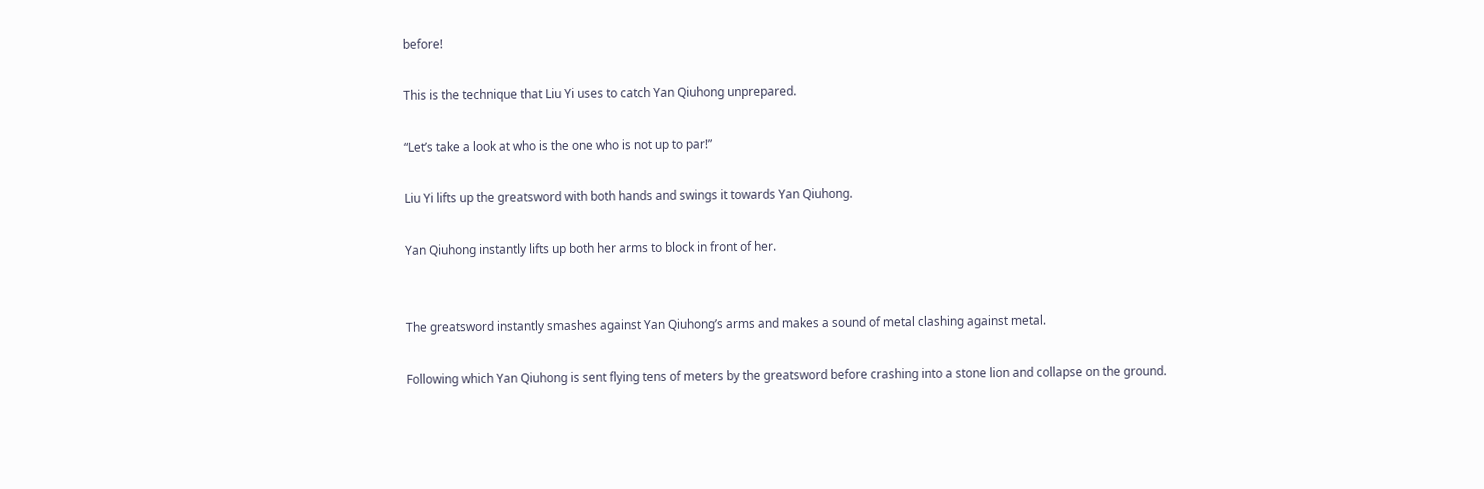before!

This is the technique that Liu Yi uses to catch Yan Qiuhong unprepared.

“Let’s take a look at who is the one who is not up to par!”

Liu Yi lifts up the greatsword with both hands and swings it towards Yan Qiuhong.

Yan Qiuhong instantly lifts up both her arms to block in front of her.


The greatsword instantly smashes against Yan Qiuhong’s arms and makes a sound of metal clashing against metal.

Following which Yan Qiuhong is sent flying tens of meters by the greatsword before crashing into a stone lion and collapse on the ground.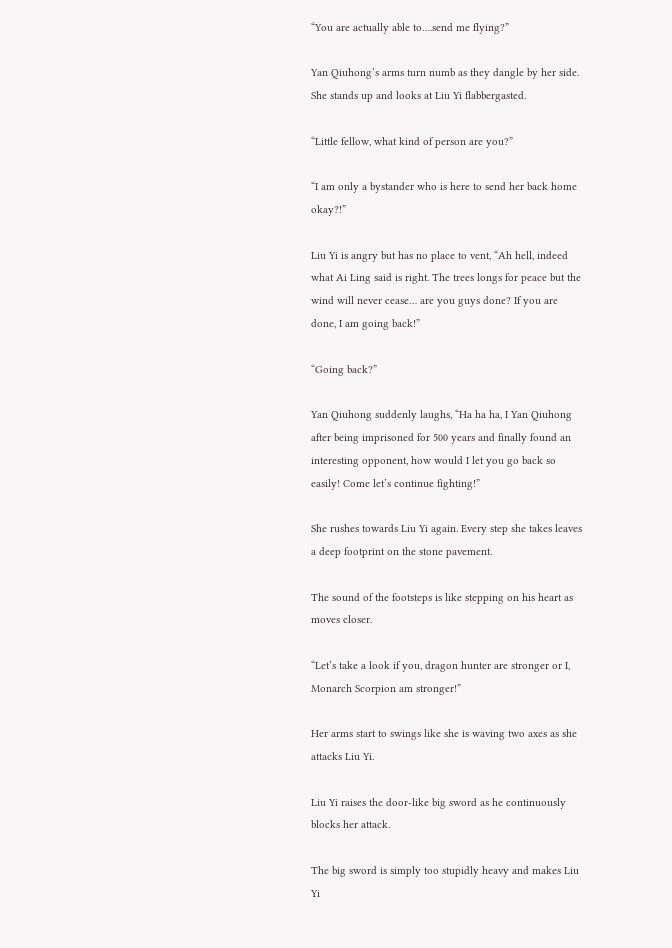“You are actually able to….send me flying?”

Yan Qiuhong’s arms turn numb as they dangle by her side. She stands up and looks at Liu Yi flabbergasted.

“Little fellow, what kind of person are you?”

“I am only a bystander who is here to send her back home okay?!”

Liu Yi is angry but has no place to vent, “Ah hell, indeed what Ai Ling said is right. The trees longs for peace but the wind will never cease… are you guys done? If you are done, I am going back!”

“Going back?”

Yan Qiuhong suddenly laughs, “Ha ha ha, I Yan Qiuhong after being imprisoned for 500 years and finally found an interesting opponent, how would I let you go back so easily! Come let’s continue fighting!”

She rushes towards Liu Yi again. Every step she takes leaves a deep footprint on the stone pavement.

The sound of the footsteps is like stepping on his heart as moves closer.

“Let’s take a look if you, dragon hunter are stronger or I, Monarch Scorpion am stronger!”

Her arms start to swings like she is waving two axes as she attacks Liu Yi.

Liu Yi raises the door-like big sword as he continuously blocks her attack.

The big sword is simply too stupidly heavy and makes Liu Yi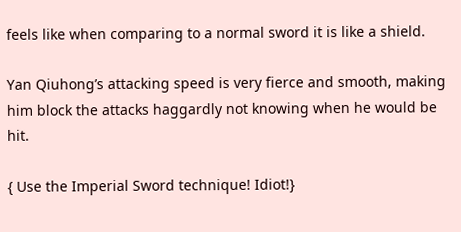feels like when comparing to a normal sword it is like a shield.

Yan Qiuhong’s attacking speed is very fierce and smooth, making him block the attacks haggardly not knowing when he would be hit.

{ Use the Imperial Sword technique! Idiot!}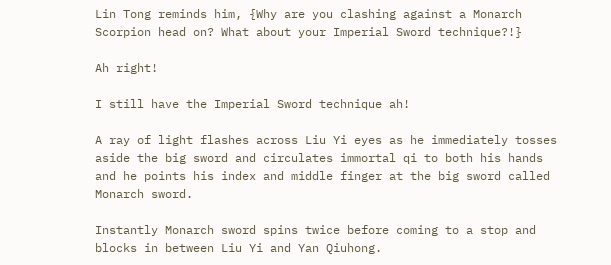Lin Tong reminds him, {Why are you clashing against a Monarch Scorpion head on? What about your Imperial Sword technique?!}

Ah right!

I still have the Imperial Sword technique ah!

A ray of light flashes across Liu Yi eyes as he immediately tosses aside the big sword and circulates immortal qi to both his hands and he points his index and middle finger at the big sword called Monarch sword.

Instantly Monarch sword spins twice before coming to a stop and blocks in between Liu Yi and Yan Qiuhong.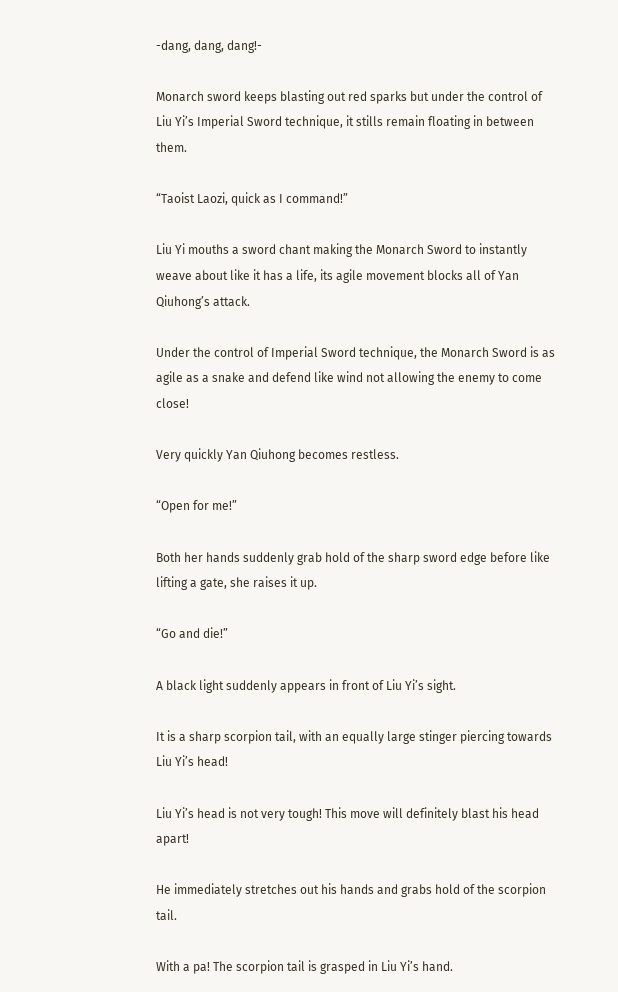-dang, dang, dang!-

Monarch sword keeps blasting out red sparks but under the control of Liu Yi’s Imperial Sword technique, it stills remain floating in between them.

“Taoist Laozi, quick as I command!”

Liu Yi mouths a sword chant making the Monarch Sword to instantly weave about like it has a life, its agile movement blocks all of Yan Qiuhong’s attack.

Under the control of Imperial Sword technique, the Monarch Sword is as agile as a snake and defend like wind not allowing the enemy to come close!

Very quickly Yan Qiuhong becomes restless.

“Open for me!”

Both her hands suddenly grab hold of the sharp sword edge before like lifting a gate, she raises it up.

“Go and die!”

A black light suddenly appears in front of Liu Yi’s sight.

It is a sharp scorpion tail, with an equally large stinger piercing towards Liu Yi’s head!

Liu Yi’s head is not very tough! This move will definitely blast his head apart!

He immediately stretches out his hands and grabs hold of the scorpion tail.

With a pa! The scorpion tail is grasped in Liu Yi’s hand.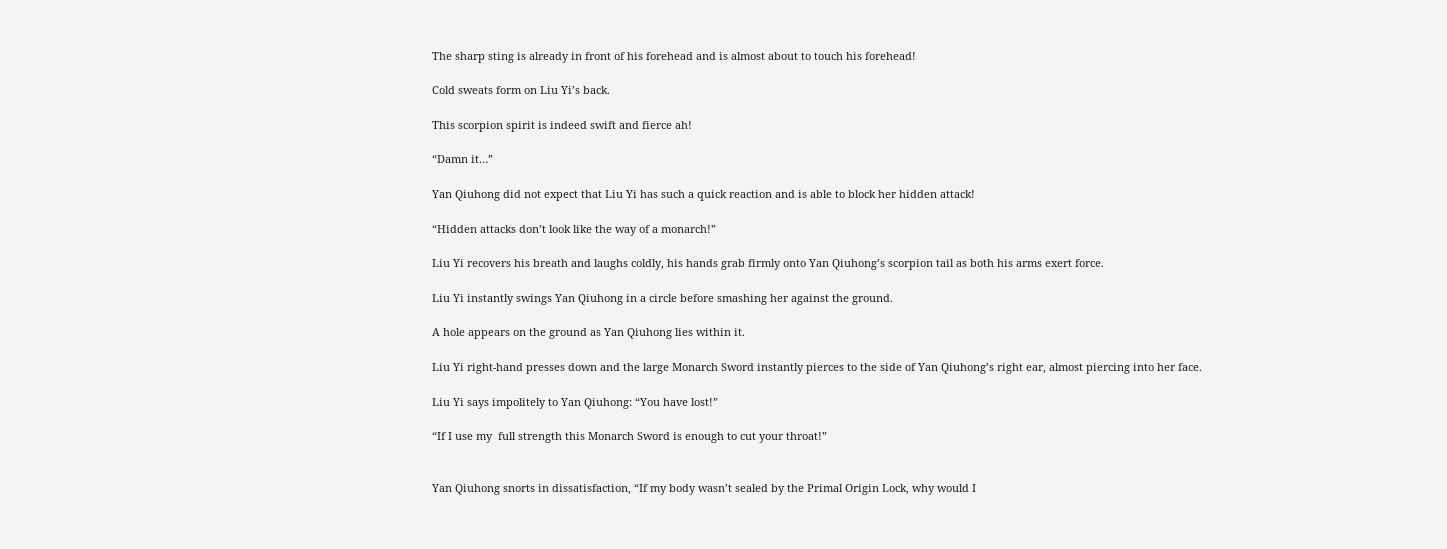The sharp sting is already in front of his forehead and is almost about to touch his forehead!

Cold sweats form on Liu Yi’s back.

This scorpion spirit is indeed swift and fierce ah!

“Damn it…”

Yan Qiuhong did not expect that Liu Yi has such a quick reaction and is able to block her hidden attack!

“Hidden attacks don’t look like the way of a monarch!”

Liu Yi recovers his breath and laughs coldly, his hands grab firmly onto Yan Qiuhong’s scorpion tail as both his arms exert force.

Liu Yi instantly swings Yan Qiuhong in a circle before smashing her against the ground.

A hole appears on the ground as Yan Qiuhong lies within it.

Liu Yi right-hand presses down and the large Monarch Sword instantly pierces to the side of Yan Qiuhong’s right ear, almost piercing into her face.

Liu Yi says impolitely to Yan Qiuhong: “You have lost!”

“If I use my  full strength this Monarch Sword is enough to cut your throat!”


Yan Qiuhong snorts in dissatisfaction, “If my body wasn’t sealed by the Primal Origin Lock, why would I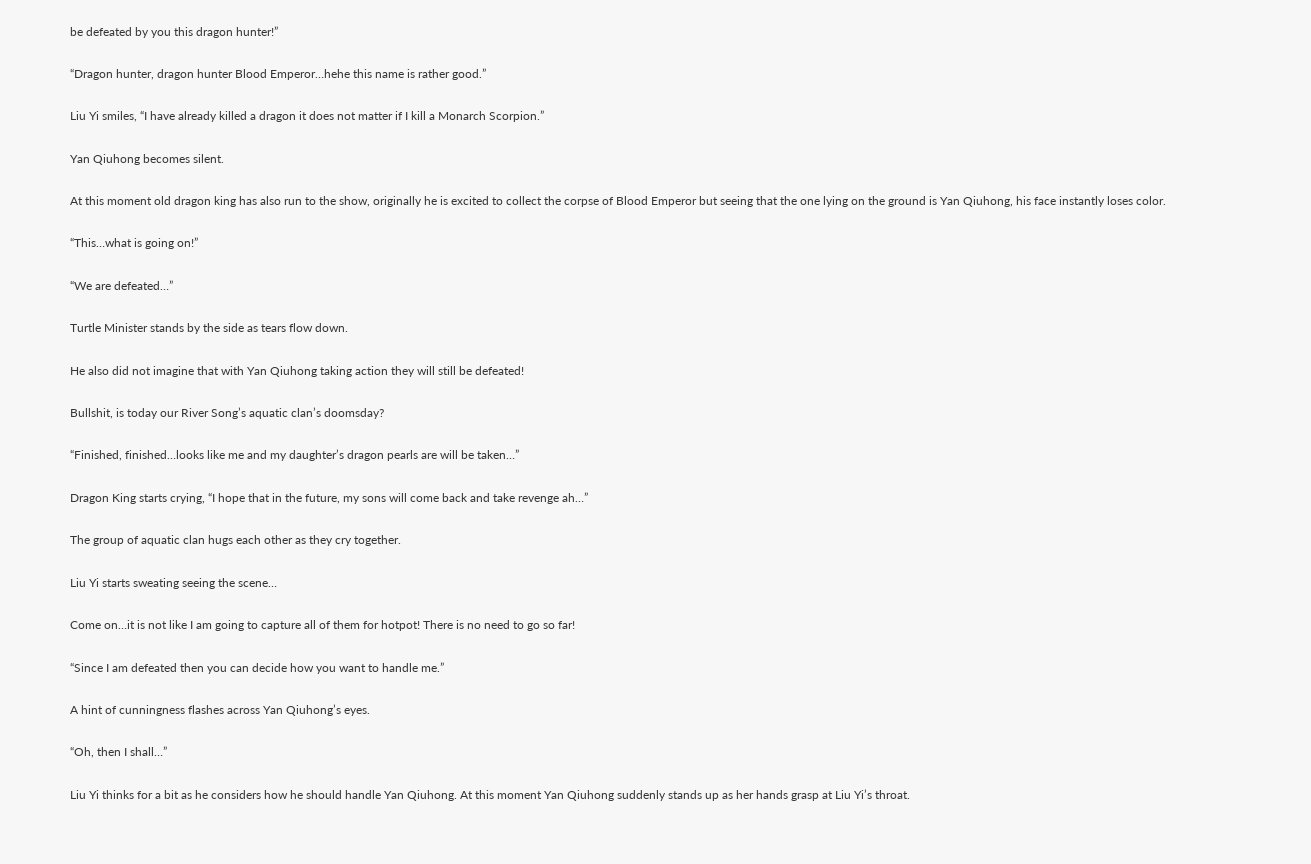be defeated by you this dragon hunter!”

“Dragon hunter, dragon hunter Blood Emperor…hehe this name is rather good.”

Liu Yi smiles, “I have already killed a dragon it does not matter if I kill a Monarch Scorpion.”

Yan Qiuhong becomes silent.

At this moment old dragon king has also run to the show, originally he is excited to collect the corpse of Blood Emperor but seeing that the one lying on the ground is Yan Qiuhong, his face instantly loses color.

“This…what is going on!”

“We are defeated…”

Turtle Minister stands by the side as tears flow down.

He also did not imagine that with Yan Qiuhong taking action they will still be defeated!

Bullshit, is today our River Song’s aquatic clan’s doomsday?

“Finished, finished…looks like me and my daughter’s dragon pearls are will be taken…”

Dragon King starts crying, “I hope that in the future, my sons will come back and take revenge ah…”

The group of aquatic clan hugs each other as they cry together.

Liu Yi starts sweating seeing the scene…

Come on…it is not like I am going to capture all of them for hotpot! There is no need to go so far!

“Since I am defeated then you can decide how you want to handle me.”

A hint of cunningness flashes across Yan Qiuhong’s eyes.

“Oh, then I shall…”

Liu Yi thinks for a bit as he considers how he should handle Yan Qiuhong. At this moment Yan Qiuhong suddenly stands up as her hands grasp at Liu Yi’s throat.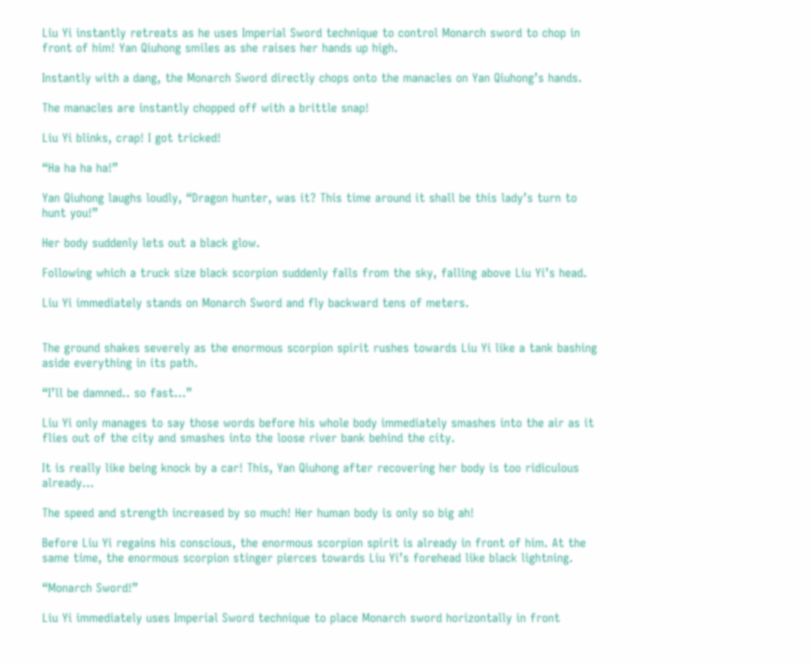Liu Yi instantly retreats as he uses Imperial Sword technique to control Monarch sword to chop in front of him! Yan Qiuhong smiles as she raises her hands up high.

Instantly with a dang, the Monarch Sword directly chops onto the manacles on Yan Qiuhong’s hands.

The manacles are instantly chopped off with a brittle snap!

Liu Yi blinks, crap! I got tricked!

“Ha ha ha ha!”

Yan Qiuhong laughs loudly, “Dragon hunter, was it? This time around it shall be this lady’s turn to hunt you!”

Her body suddenly lets out a black glow.

Following which a truck size black scorpion suddenly falls from the sky, falling above Liu Yi’s head.

Liu Yi immediately stands on Monarch Sword and fly backward tens of meters.


The ground shakes severely as the enormous scorpion spirit rushes towards Liu Yi like a tank bashing aside everything in its path.

“I’ll be damned.. so fast…”

Liu Yi only manages to say those words before his whole body immediately smashes into the air as it flies out of the city and smashes into the loose river bank behind the city.

It is really like being knock by a car! This, Yan Qiuhong after recovering her body is too ridiculous already…

The speed and strength increased by so much! Her human body is only so big ah!

Before Liu Yi regains his conscious, the enormous scorpion spirit is already in front of him. At the same time, the enormous scorpion stinger pierces towards Liu Yi’s forehead like black lightning.

“Monarch Sword!”

Liu Yi immediately uses Imperial Sword technique to place Monarch sword horizontally in front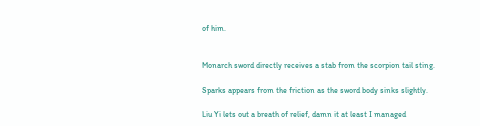of him.


Monarch sword directly receives a stab from the scorpion tail sting.

Sparks appears from the friction as the sword body sinks slightly.

Liu Yi lets out a breath of relief, damn it at least I managed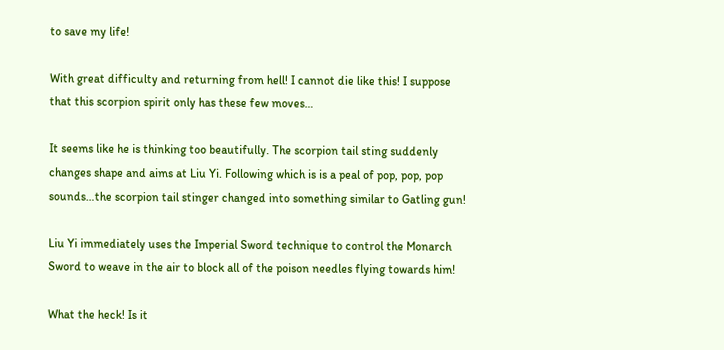to save my life!

With great difficulty and returning from hell! I cannot die like this! I suppose that this scorpion spirit only has these few moves…

It seems like he is thinking too beautifully. The scorpion tail sting suddenly changes shape and aims at Liu Yi. Following which is is a peal of pop, pop, pop sounds…the scorpion tail stinger changed into something similar to Gatling gun!

Liu Yi immediately uses the Imperial Sword technique to control the Monarch Sword to weave in the air to block all of the poison needles flying towards him!

What the heck! Is it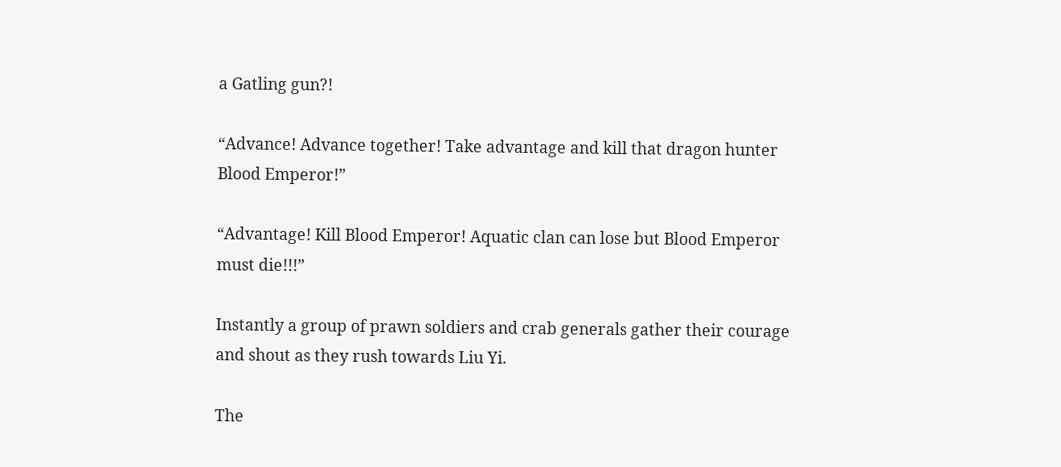a Gatling gun?!

“Advance! Advance together! Take advantage and kill that dragon hunter Blood Emperor!”

“Advantage! Kill Blood Emperor! Aquatic clan can lose but Blood Emperor must die!!!”

Instantly a group of prawn soldiers and crab generals gather their courage and shout as they rush towards Liu Yi.

The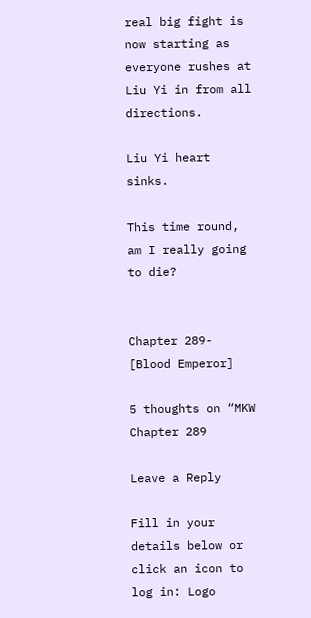real big fight is now starting as everyone rushes at Liu Yi in from all directions.

Liu Yi heart sinks.

This time round, am I really going to die?


Chapter 289- [Blood Emperor]

5 thoughts on “MKW Chapter 289

Leave a Reply

Fill in your details below or click an icon to log in: Logo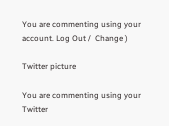You are commenting using your account. Log Out /  Change )

Twitter picture

You are commenting using your Twitter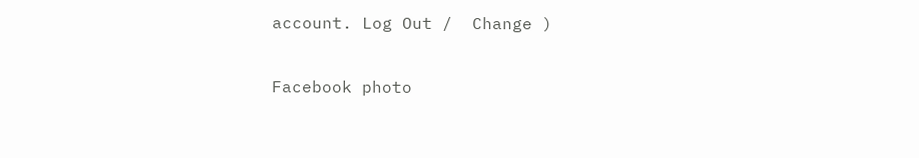account. Log Out /  Change )

Facebook photo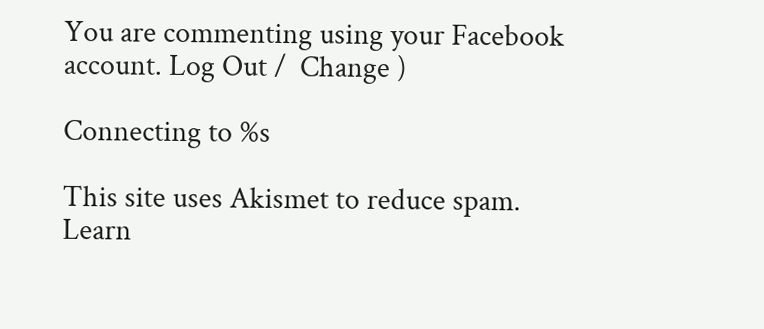You are commenting using your Facebook account. Log Out /  Change )

Connecting to %s

This site uses Akismet to reduce spam. Learn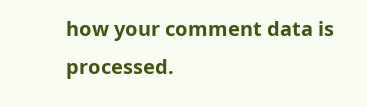how your comment data is processed.